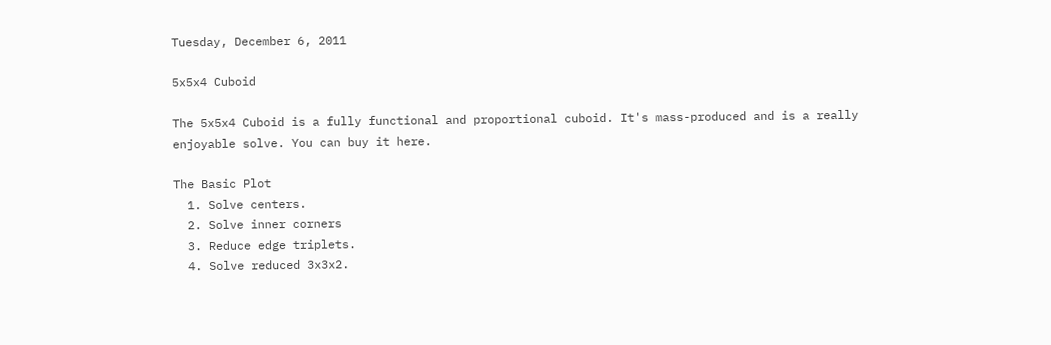Tuesday, December 6, 2011

5x5x4 Cuboid

The 5x5x4 Cuboid is a fully functional and proportional cuboid. It's mass-produced and is a really enjoyable solve. You can buy it here.

The Basic Plot
  1. Solve centers.
  2. Solve inner corners
  3. Reduce edge triplets.
  4. Solve reduced 3x3x2.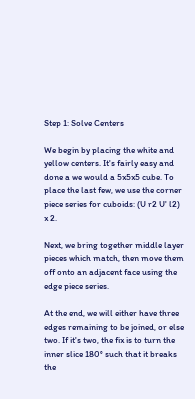Step 1: Solve Centers

We begin by placing the white and yellow centers. It's fairly easy and done a we would a 5x5x5 cube. To place the last few, we use the corner piece series for cuboids: (U r2 U' l2) x 2.

Next, we bring together middle layer pieces which match, then move them off onto an adjacent face using the edge piece series.

At the end, we will either have three edges remaining to be joined, or else two. If it's two, the fix is to turn the inner slice 180° such that it breaks the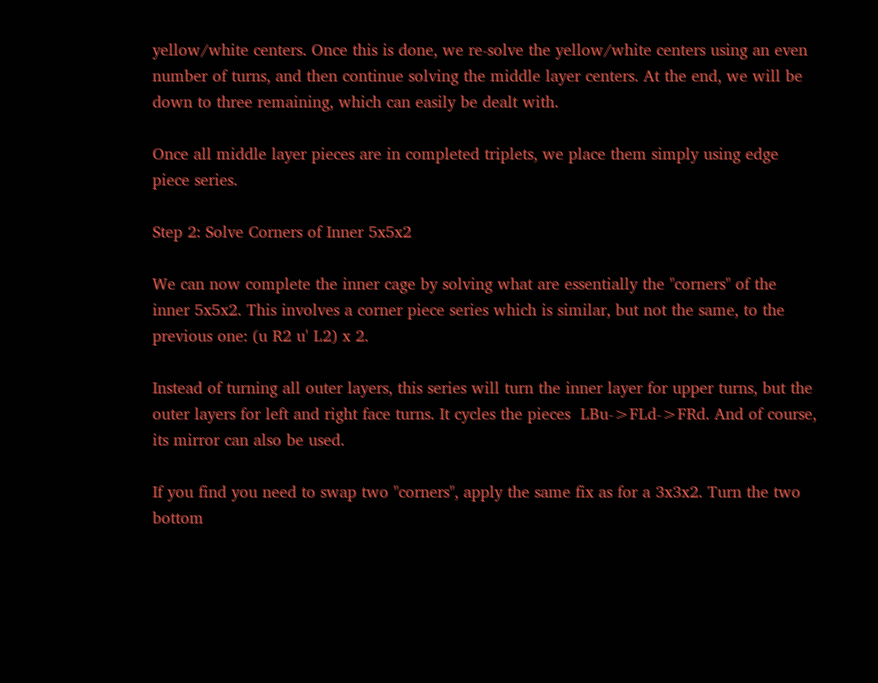yellow/white centers. Once this is done, we re-solve the yellow/white centers using an even number of turns, and then continue solving the middle layer centers. At the end, we will be down to three remaining, which can easily be dealt with.

Once all middle layer pieces are in completed triplets, we place them simply using edge piece series.

Step 2: Solve Corners of Inner 5x5x2

We can now complete the inner cage by solving what are essentially the "corners" of the inner 5x5x2. This involves a corner piece series which is similar, but not the same, to the previous one: (u R2 u' L2) x 2.

Instead of turning all outer layers, this series will turn the inner layer for upper turns, but the outer layers for left and right face turns. It cycles the pieces  LBu->FLd->FRd. And of course, its mirror can also be used.

If you find you need to swap two "corners", apply the same fix as for a 3x3x2. Turn the two bottom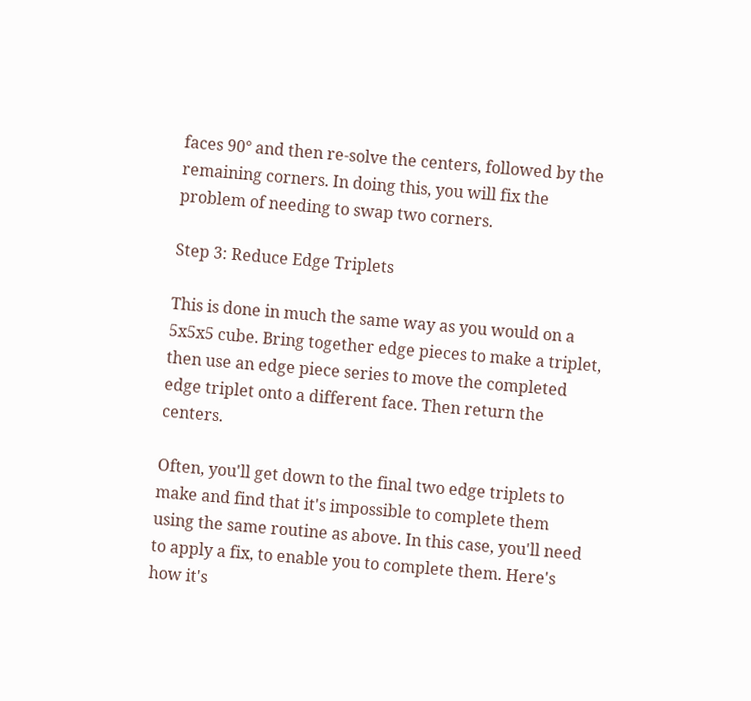faces 90° and then re-solve the centers, followed by the remaining corners. In doing this, you will fix the problem of needing to swap two corners.

Step 3: Reduce Edge Triplets

This is done in much the same way as you would on a 5x5x5 cube. Bring together edge pieces to make a triplet, then use an edge piece series to move the completed edge triplet onto a different face. Then return the centers.

Often, you'll get down to the final two edge triplets to make and find that it's impossible to complete them using the same routine as above. In this case, you'll need to apply a fix, to enable you to complete them. Here's how it's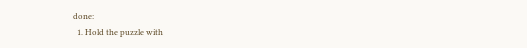done:
  1. Hold the puzzle with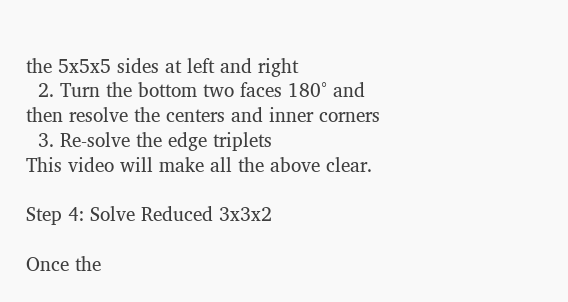the 5x5x5 sides at left and right
  2. Turn the bottom two faces 180° and then resolve the centers and inner corners
  3. Re-solve the edge triplets
This video will make all the above clear.

Step 4: Solve Reduced 3x3x2

Once the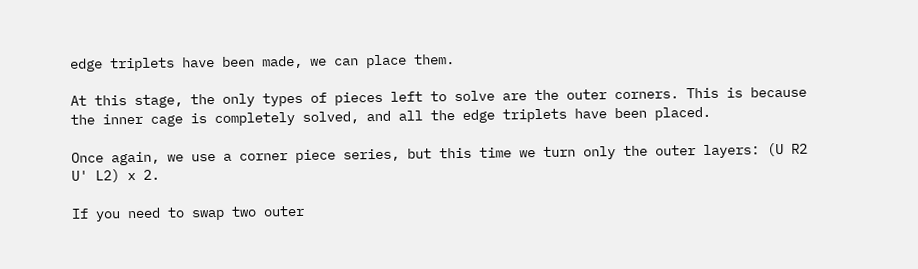edge triplets have been made, we can place them.

At this stage, the only types of pieces left to solve are the outer corners. This is because the inner cage is completely solved, and all the edge triplets have been placed.

Once again, we use a corner piece series, but this time we turn only the outer layers: (U R2 U' L2) x 2.

If you need to swap two outer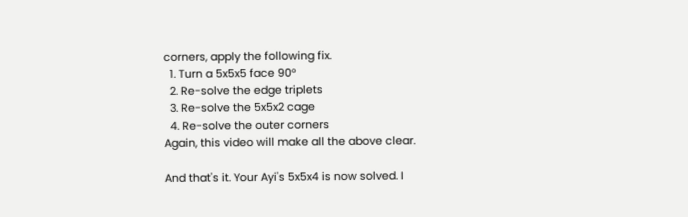corners, apply the following fix.
  1. Turn a 5x5x5 face 90°
  2. Re-solve the edge triplets
  3. Re-solve the 5x5x2 cage
  4. Re-solve the outer corners
Again, this video will make all the above clear.

And that's it. Your Ayi's 5x5x4 is now solved. I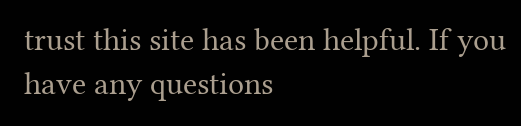trust this site has been helpful. If you have any questions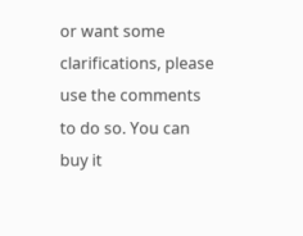or want some clarifications, please use the comments to do so. You can buy it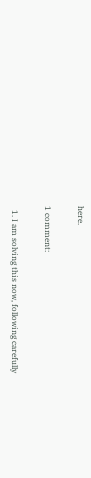here.

1 comment:

  1. I am solving this now, following carefully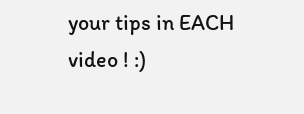your tips in EACH video ! :)